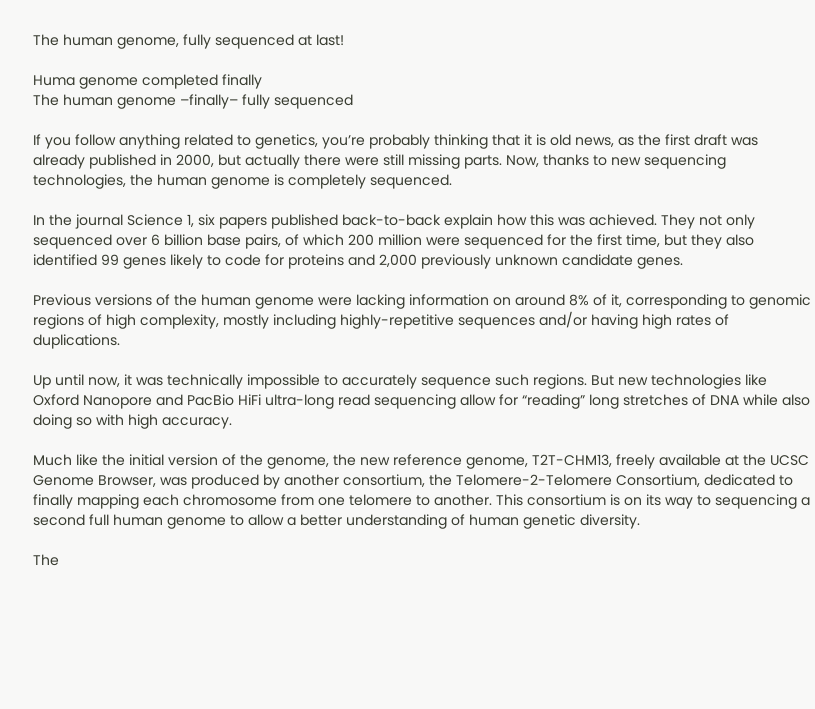The human genome, fully sequenced at last!

Huma genome completed finally
The human genome –finally– fully sequenced

If you follow anything related to genetics, you’re probably thinking that it is old news, as the first draft was already published in 2000, but actually there were still missing parts. Now, thanks to new sequencing technologies, the human genome is completely sequenced.

In the journal Science 1, six papers published back-to-back explain how this was achieved. They not only sequenced over 6 billion base pairs, of which 200 million were sequenced for the first time, but they also identified 99 genes likely to code for proteins and 2,000 previously unknown candidate genes.

Previous versions of the human genome were lacking information on around 8% of it, corresponding to genomic regions of high complexity, mostly including highly-repetitive sequences and/or having high rates of duplications.

Up until now, it was technically impossible to accurately sequence such regions. But new technologies like Oxford Nanopore and PacBio HiFi ultra-long read sequencing allow for “reading” long stretches of DNA while also doing so with high accuracy.

Much like the initial version of the genome, the new reference genome, T2T-CHM13, freely available at the UCSC Genome Browser, was produced by another consortium, the Telomere-2-Telomere Consortium, dedicated to finally mapping each chromosome from one telomere to another. This consortium is on its way to sequencing a second full human genome to allow a better understanding of human genetic diversity.

The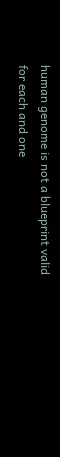human genome is not a blueprint valid for each and one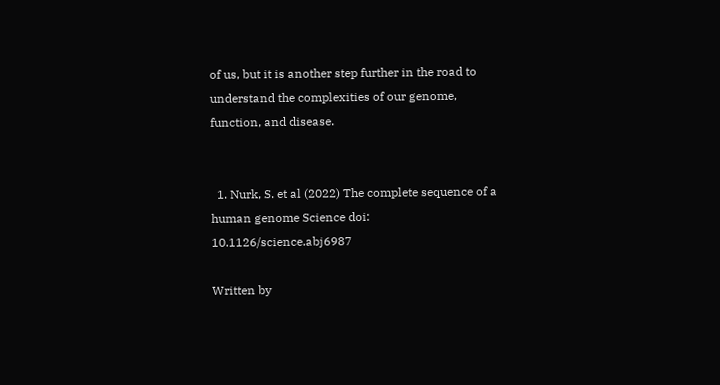of us, but it is another step further in the road to understand the complexities of our genome, function, and disease.


  1. Nurk, S. et al (2022) The complete sequence of a human genome Science doi: 10.1126/science.abj6987

Written by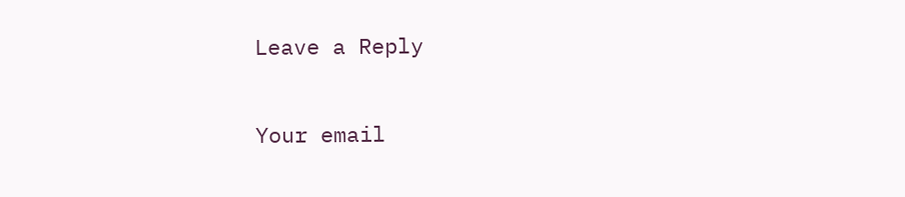Leave a Reply

Your email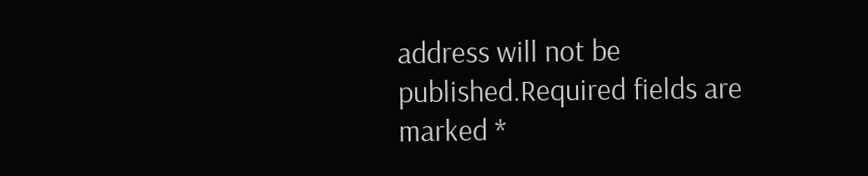address will not be published.Required fields are marked *